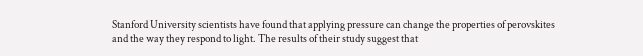Stanford University scientists have found that applying pressure can change the properties of perovskites and the way they respond to light. The results of their study suggest that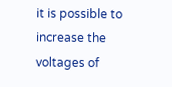it is possible to increase the voltages of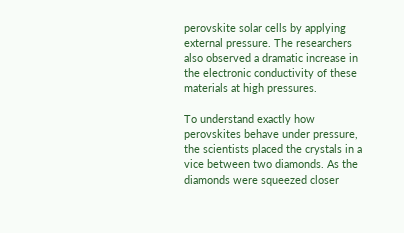perovskite solar cells by applying external pressure. The researchers also observed a dramatic increase in the electronic conductivity of these materials at high pressures.

To understand exactly how perovskites behave under pressure, the scientists placed the crystals in a vice between two diamonds. As the diamonds were squeezed closer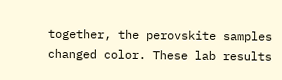together, the perovskite samples changed color. These lab results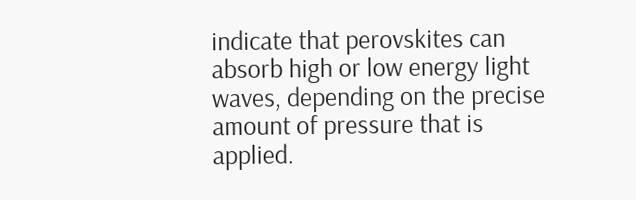indicate that perovskites can absorb high or low energy light waves, depending on the precise amount of pressure that is applied.